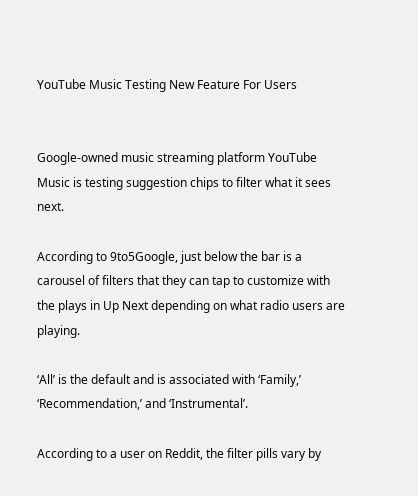YouTube Music Testing New Feature For Users


Google-owned music streaming platform YouTube Music is testing suggestion chips to filter what it sees next.

According to 9to5Google, just below the bar is a carousel of filters that they can tap to customize with the plays in Up Next depending on what radio users are playing.

‘All’ is the default and is associated with ‘Family,’ ‘Recommendation,’ and ‘Instrumental’.

According to a user on Reddit, the filter pills vary by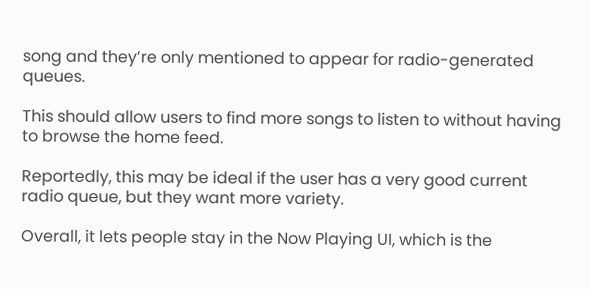song and they’re only mentioned to appear for radio-generated queues.

This should allow users to find more songs to listen to without having to browse the home feed.

Reportedly, this may be ideal if the user has a very good current radio queue, but they want more variety.

Overall, it lets people stay in the Now Playing UI, which is the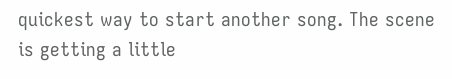quickest way to start another song. The scene is getting a little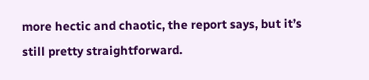more hectic and chaotic, the report says, but it’s still pretty straightforward.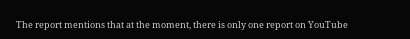The report mentions that at the moment, there is only one report on YouTube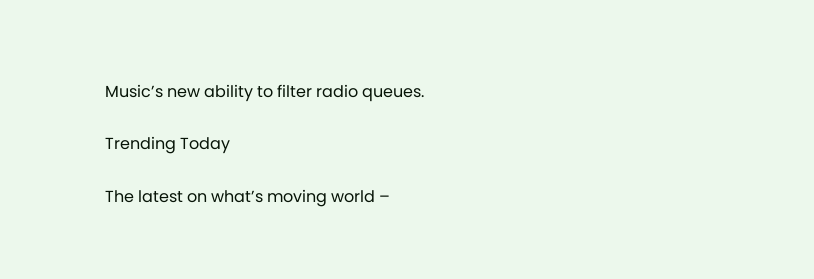Music’s new ability to filter radio queues.

Trending Today

The latest on what’s moving world –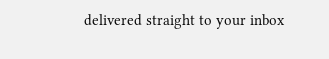delivered straight to your inbox